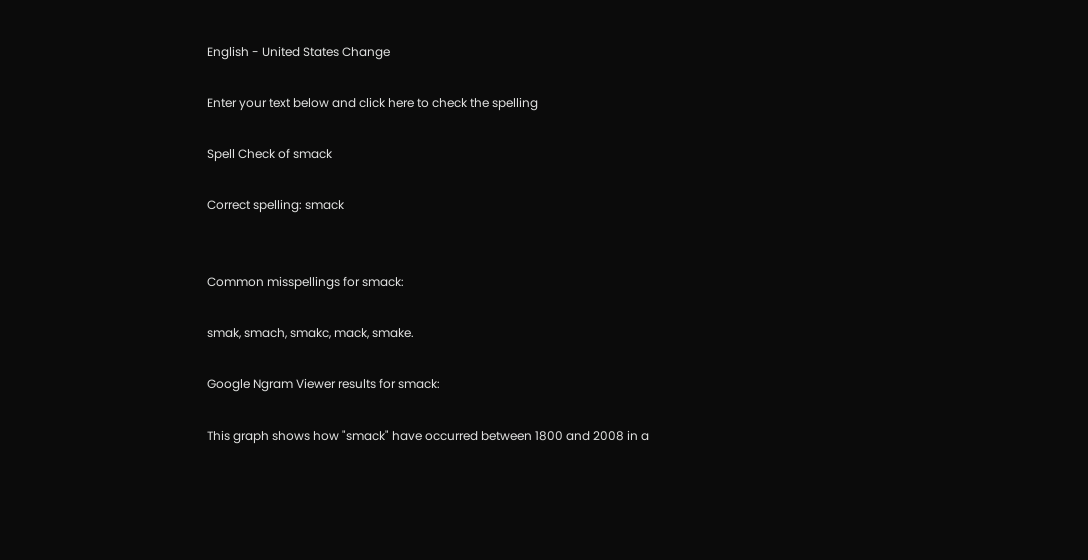English - United States Change

Enter your text below and click here to check the spelling

Spell Check of smack

Correct spelling: smack


Common misspellings for smack:

smak, smach, smakc, mack, smake.

Google Ngram Viewer results for smack:

This graph shows how "smack" have occurred between 1800 and 2008 in a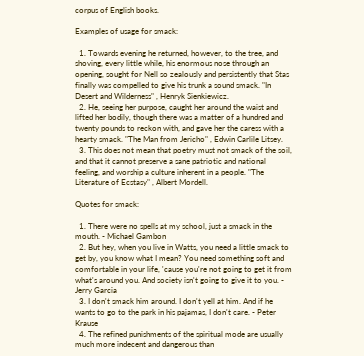corpus of English books.

Examples of usage for smack:

  1. Towards evening he returned, however, to the tree, and shoving, every little while, his enormous nose through an opening, sought for Nell so zealously and persistently that Stas finally was compelled to give his trunk a sound smack. "In Desert and Wilderness" , Henryk Sienkiewicz.
  2. He, seeing her purpose, caught her around the waist and lifted her bodily, though there was a matter of a hundred and twenty pounds to reckon with, and gave her the caress with a hearty smack. "The Man from Jericho" , Edwin Carlile Litsey.
  3. This does not mean that poetry must not smack of the soil, and that it cannot preserve a sane patriotic and national feeling, and worship a culture inherent in a people. "The Literature of Ecstasy" , Albert Mordell.

Quotes for smack:

  1. There were no spells at my school, just a smack in the mouth. - Michael Gambon
  2. But hey, when you live in Watts, you need a little smack to get by, you know what I mean? You need something soft and comfortable in your life, 'cause you're not going to get it from what's around you. And society isn't going to give it to you. - Jerry Garcia
  3. I don't smack him around. I don't yell at him. And if he wants to go to the park in his pajamas, I don't care. - Peter Krause
  4. The refined punishments of the spiritual mode are usually much more indecent and dangerous than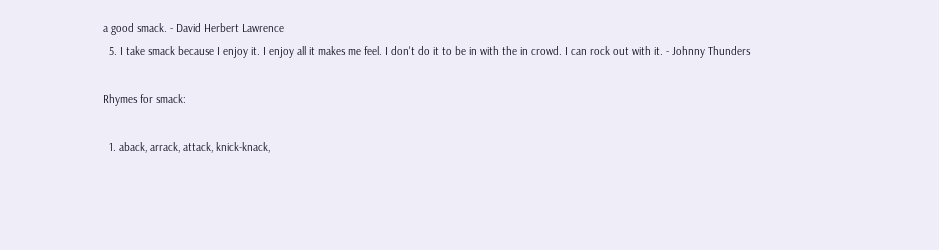a good smack. - David Herbert Lawrence
  5. I take smack because I enjoy it. I enjoy all it makes me feel. I don't do it to be in with the in crowd. I can rock out with it. - Johnny Thunders

Rhymes for smack:

  1. aback, arrack, attack, knick-knack,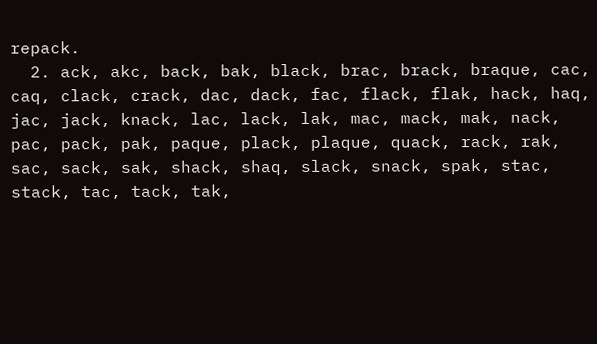repack.
  2. ack, akc, back, bak, black, brac, brack, braque, cac, caq, clack, crack, dac, dack, fac, flack, flak, hack, haq, jac, jack, knack, lac, lack, lak, mac, mack, mak, nack, pac, pack, pak, paque, plack, plaque, quack, rack, rak, sac, sack, sak, shack, shaq, slack, snack, spak, stac, stack, tac, tack, tak,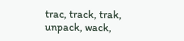trac, track, trak, unpack, wack,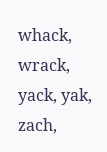whack, wrack, yack, yak, zach,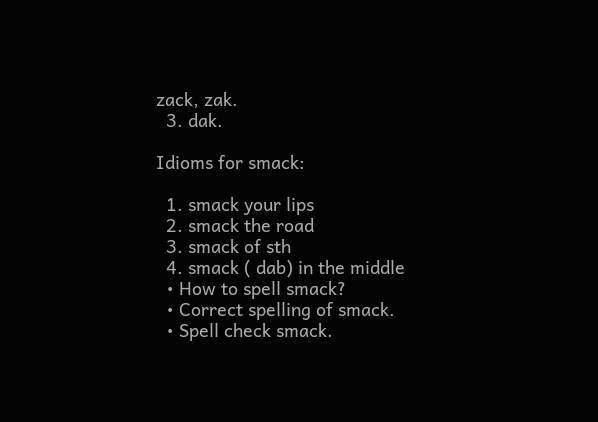zack, zak.
  3. dak.

Idioms for smack:

  1. smack your lips
  2. smack the road
  3. smack of sth
  4. smack ( dab) in the middle
  • How to spell smack?
  • Correct spelling of smack.
  • Spell check smack.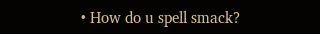• How do u spell smack?